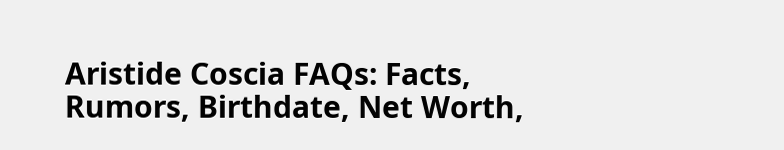Aristide Coscia FAQs: Facts, Rumors, Birthdate, Net Worth,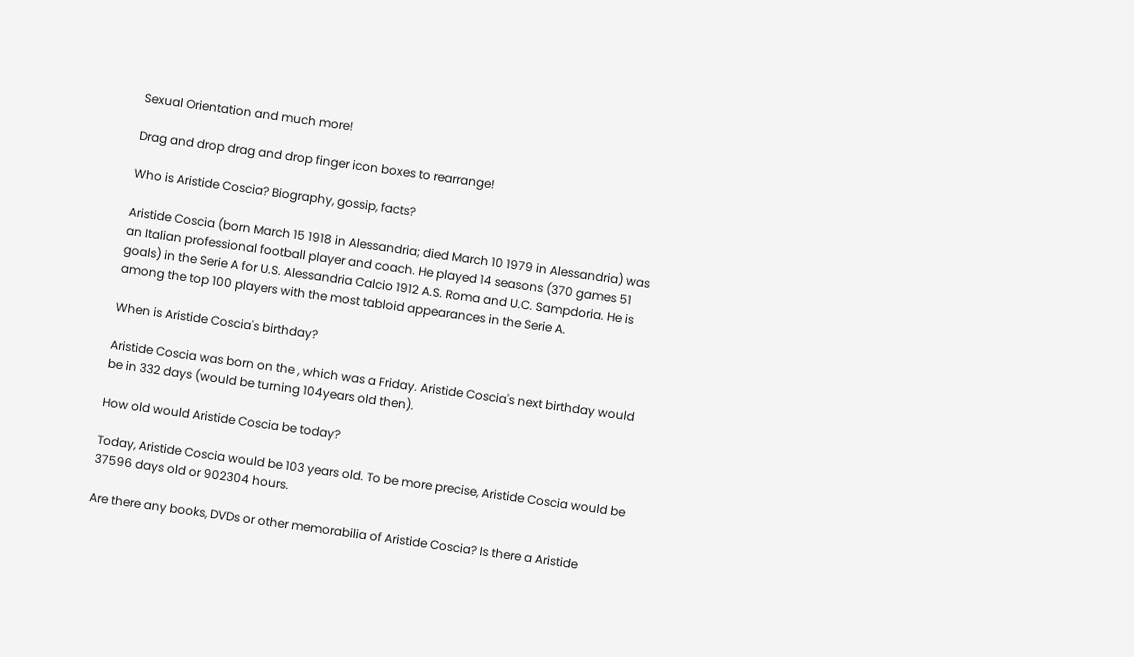Sexual Orientation and much more!

Drag and drop drag and drop finger icon boxes to rearrange!

Who is Aristide Coscia? Biography, gossip, facts?

Aristide Coscia (born March 15 1918 in Alessandria; died March 10 1979 in Alessandria) was an Italian professional football player and coach. He played 14 seasons (370 games 51 goals) in the Serie A for U.S. Alessandria Calcio 1912 A.S. Roma and U.C. Sampdoria. He is among the top 100 players with the most tabloid appearances in the Serie A.

When is Aristide Coscia's birthday?

Aristide Coscia was born on the , which was a Friday. Aristide Coscia's next birthday would be in 332 days (would be turning 104years old then).

How old would Aristide Coscia be today?

Today, Aristide Coscia would be 103 years old. To be more precise, Aristide Coscia would be 37596 days old or 902304 hours.

Are there any books, DVDs or other memorabilia of Aristide Coscia? Is there a Aristide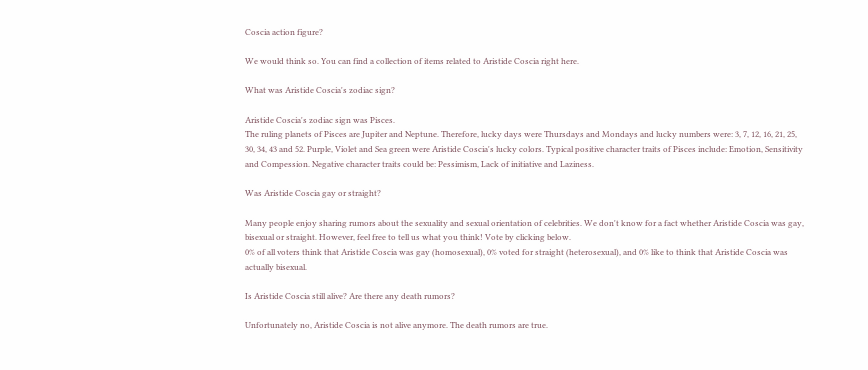Coscia action figure?

We would think so. You can find a collection of items related to Aristide Coscia right here.

What was Aristide Coscia's zodiac sign?

Aristide Coscia's zodiac sign was Pisces.
The ruling planets of Pisces are Jupiter and Neptune. Therefore, lucky days were Thursdays and Mondays and lucky numbers were: 3, 7, 12, 16, 21, 25, 30, 34, 43 and 52. Purple, Violet and Sea green were Aristide Coscia's lucky colors. Typical positive character traits of Pisces include: Emotion, Sensitivity and Compession. Negative character traits could be: Pessimism, Lack of initiative and Laziness.

Was Aristide Coscia gay or straight?

Many people enjoy sharing rumors about the sexuality and sexual orientation of celebrities. We don't know for a fact whether Aristide Coscia was gay, bisexual or straight. However, feel free to tell us what you think! Vote by clicking below.
0% of all voters think that Aristide Coscia was gay (homosexual), 0% voted for straight (heterosexual), and 0% like to think that Aristide Coscia was actually bisexual.

Is Aristide Coscia still alive? Are there any death rumors?

Unfortunately no, Aristide Coscia is not alive anymore. The death rumors are true.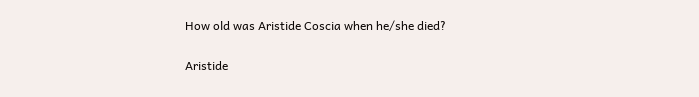How old was Aristide Coscia when he/she died?

Aristide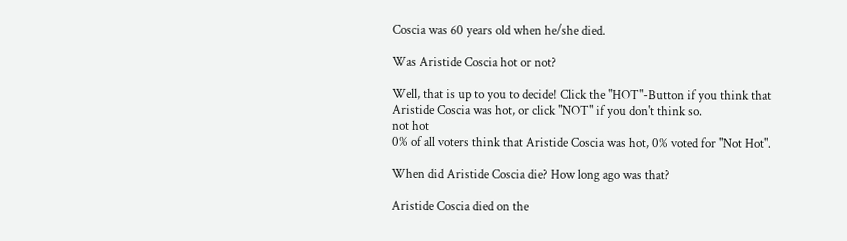Coscia was 60 years old when he/she died.

Was Aristide Coscia hot or not?

Well, that is up to you to decide! Click the "HOT"-Button if you think that Aristide Coscia was hot, or click "NOT" if you don't think so.
not hot
0% of all voters think that Aristide Coscia was hot, 0% voted for "Not Hot".

When did Aristide Coscia die? How long ago was that?

Aristide Coscia died on the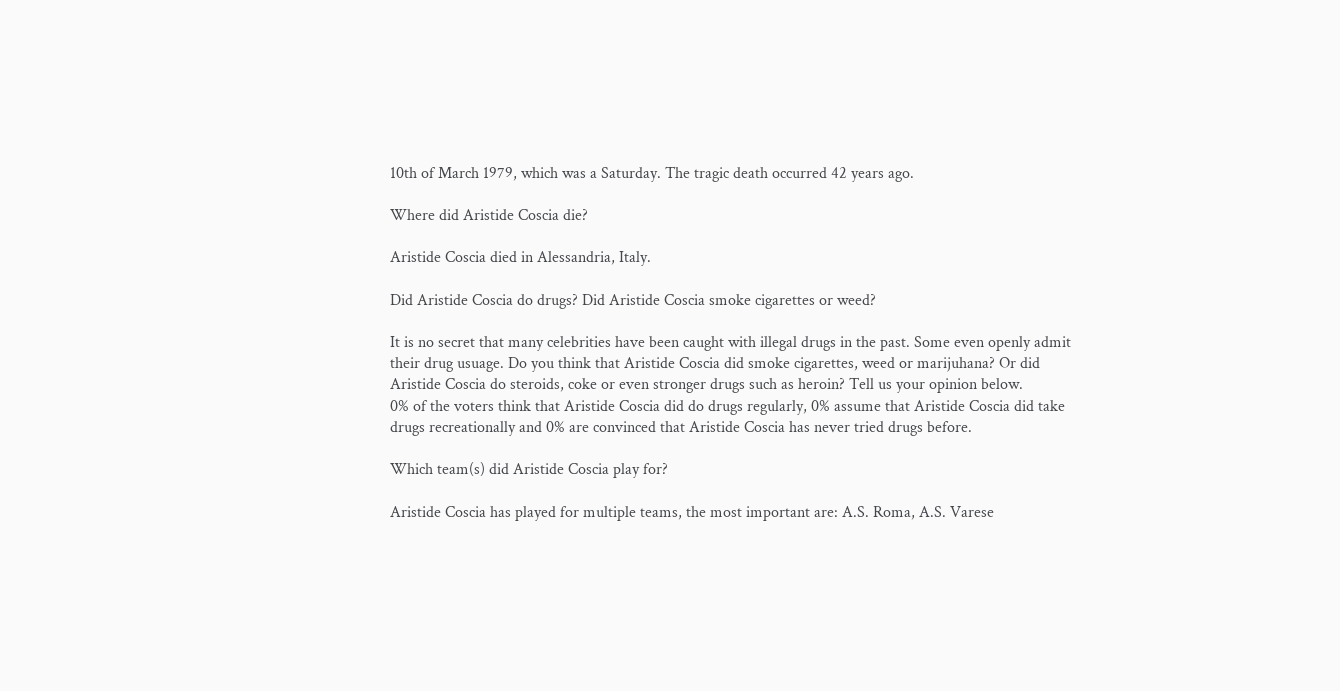10th of March 1979, which was a Saturday. The tragic death occurred 42 years ago.

Where did Aristide Coscia die?

Aristide Coscia died in Alessandria, Italy.

Did Aristide Coscia do drugs? Did Aristide Coscia smoke cigarettes or weed?

It is no secret that many celebrities have been caught with illegal drugs in the past. Some even openly admit their drug usuage. Do you think that Aristide Coscia did smoke cigarettes, weed or marijuhana? Or did Aristide Coscia do steroids, coke or even stronger drugs such as heroin? Tell us your opinion below.
0% of the voters think that Aristide Coscia did do drugs regularly, 0% assume that Aristide Coscia did take drugs recreationally and 0% are convinced that Aristide Coscia has never tried drugs before.

Which team(s) did Aristide Coscia play for?

Aristide Coscia has played for multiple teams, the most important are: A.S. Roma, A.S. Varese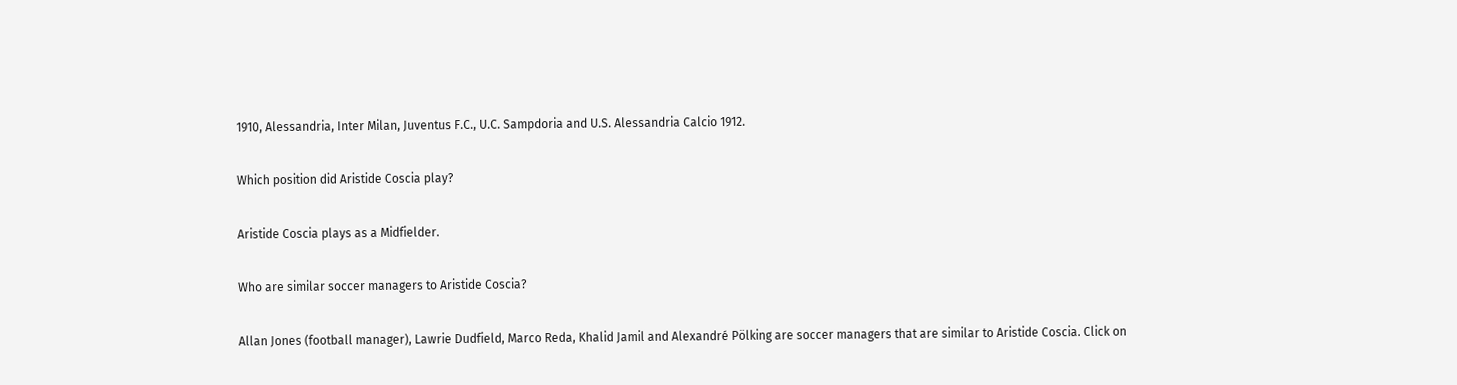1910, Alessandria, Inter Milan, Juventus F.C., U.C. Sampdoria and U.S. Alessandria Calcio 1912.

Which position did Aristide Coscia play?

Aristide Coscia plays as a Midfielder.

Who are similar soccer managers to Aristide Coscia?

Allan Jones (football manager), Lawrie Dudfield, Marco Reda, Khalid Jamil and Alexandré Pölking are soccer managers that are similar to Aristide Coscia. Click on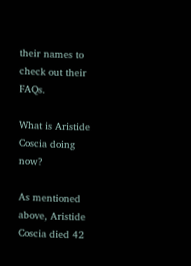their names to check out their FAQs.

What is Aristide Coscia doing now?

As mentioned above, Aristide Coscia died 42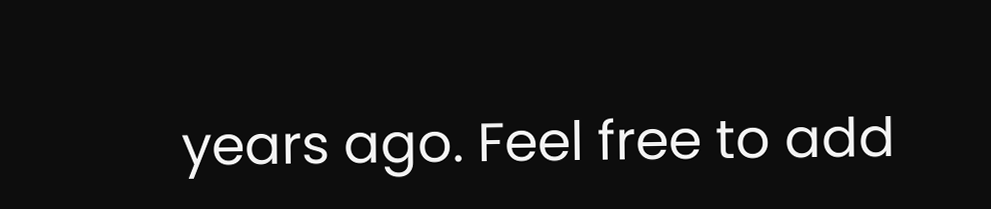years ago. Feel free to add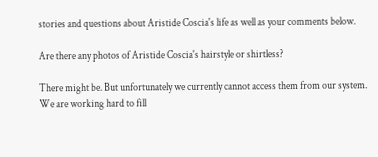stories and questions about Aristide Coscia's life as well as your comments below.

Are there any photos of Aristide Coscia's hairstyle or shirtless?

There might be. But unfortunately we currently cannot access them from our system. We are working hard to fill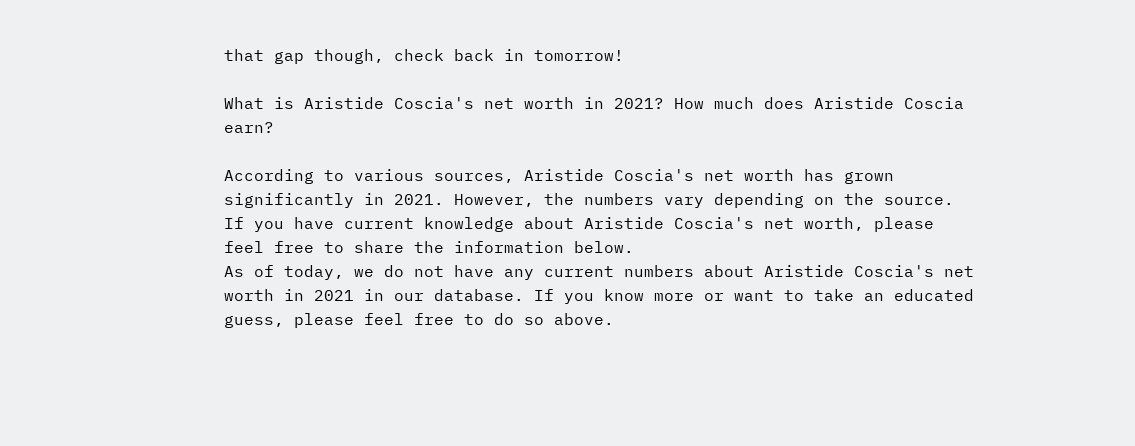that gap though, check back in tomorrow!

What is Aristide Coscia's net worth in 2021? How much does Aristide Coscia earn?

According to various sources, Aristide Coscia's net worth has grown significantly in 2021. However, the numbers vary depending on the source. If you have current knowledge about Aristide Coscia's net worth, please feel free to share the information below.
As of today, we do not have any current numbers about Aristide Coscia's net worth in 2021 in our database. If you know more or want to take an educated guess, please feel free to do so above.